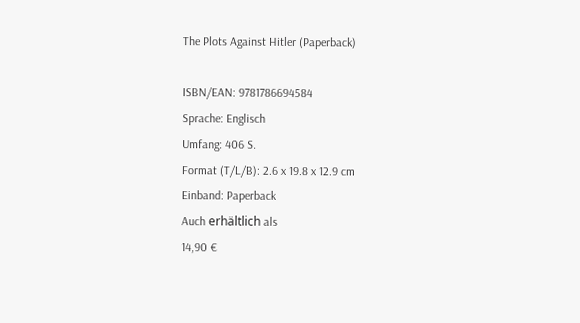The Plots Against Hitler (Paperback)

ISBN/EAN: 9781786694584
Sprache: Englisch
Umfang: 406 S.
Format (T/L/B): 2.6 x 19.8 x 12.9 cm
Einband: Paperback
Auch erhältlich als
14,90 €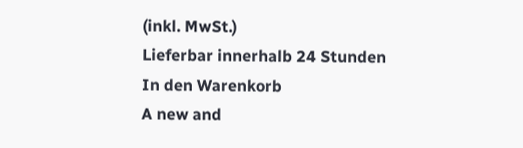(inkl. MwSt.)
Lieferbar innerhalb 24 Stunden
In den Warenkorb
A new and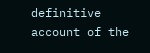definitive account of the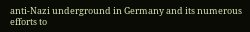anti-Nazi underground in Germany and its numerous efforts to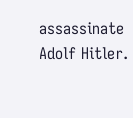assassinate Adolf Hitler.